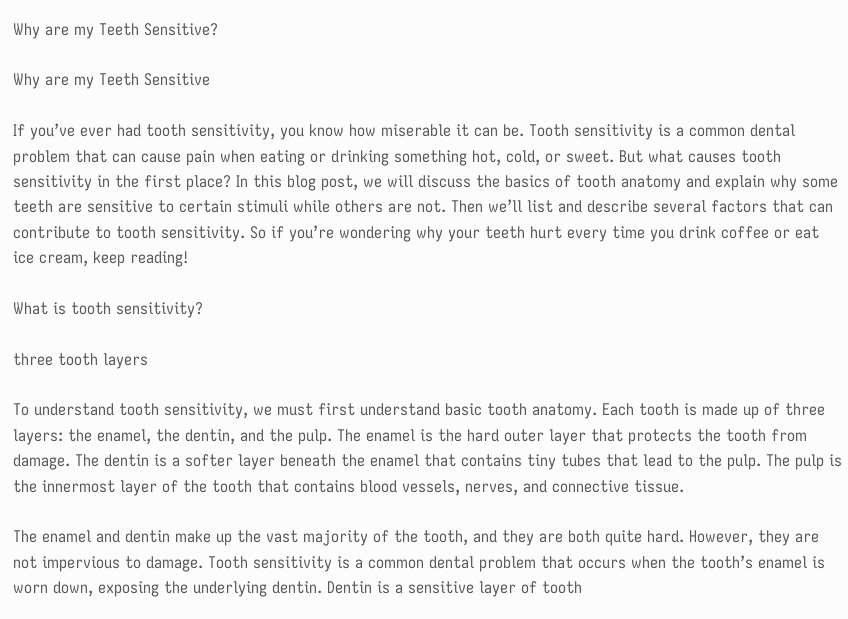Why are my Teeth Sensitive?

Why are my Teeth Sensitive

If you’ve ever had tooth sensitivity, you know how miserable it can be. Tooth sensitivity is a common dental problem that can cause pain when eating or drinking something hot, cold, or sweet. But what causes tooth sensitivity in the first place? In this blog post, we will discuss the basics of tooth anatomy and explain why some teeth are sensitive to certain stimuli while others are not. Then we’ll list and describe several factors that can contribute to tooth sensitivity. So if you’re wondering why your teeth hurt every time you drink coffee or eat ice cream, keep reading!

What is tooth sensitivity?

three tooth layers

To understand tooth sensitivity, we must first understand basic tooth anatomy. Each tooth is made up of three layers: the enamel, the dentin, and the pulp. The enamel is the hard outer layer that protects the tooth from damage. The dentin is a softer layer beneath the enamel that contains tiny tubes that lead to the pulp. The pulp is the innermost layer of the tooth that contains blood vessels, nerves, and connective tissue.

The enamel and dentin make up the vast majority of the tooth, and they are both quite hard. However, they are not impervious to damage. Tooth sensitivity is a common dental problem that occurs when the tooth’s enamel is worn down, exposing the underlying dentin. Dentin is a sensitive layer of tooth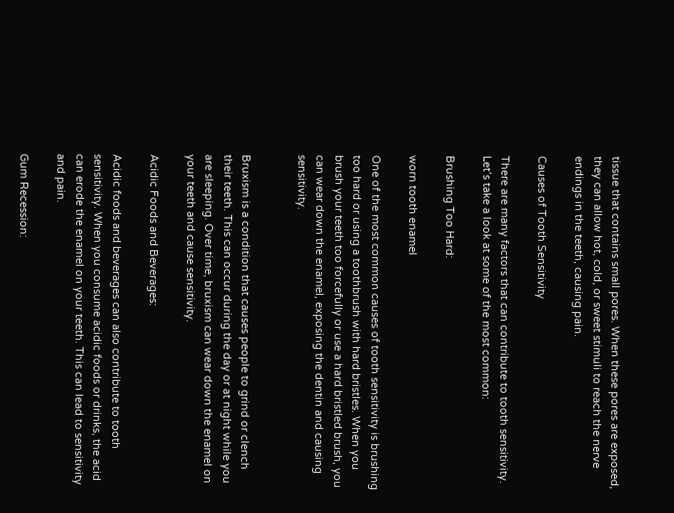tissue that contains small pores. When these pores are exposed, they can allow hot, cold, or sweet stimuli to reach the nerve endings in the teeth, causing pain.

Causes of Tooth Sensitivity

There are many factors that can contribute to tooth sensitivity. Let’s take a look at some of the most common:

Brushing Too Hard:

worn tooth enamel

One of the most common causes of tooth sensitivity is brushing too hard or using a toothbrush with hard bristles. When you brush your teeth too forcefully or use a hard bristled brush, you can wear down the enamel, exposing the dentin and causing sensitivity.


Bruxism is a condition that causes people to grind or clench their teeth. This can occur during the day or at night while you are sleeping. Over time, bruxism can wear down the enamel on your teeth and cause sensitivity.

Acidic Foods and Beverages:

Acidic foods and beverages can also contribute to tooth sensitivity. When you consume acidic foods or drinks, the acid can erode the enamel on your teeth. This can lead to sensitivity and pain.

Gum Recession: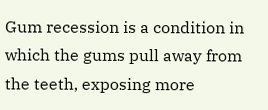Gum recession is a condition in which the gums pull away from the teeth, exposing more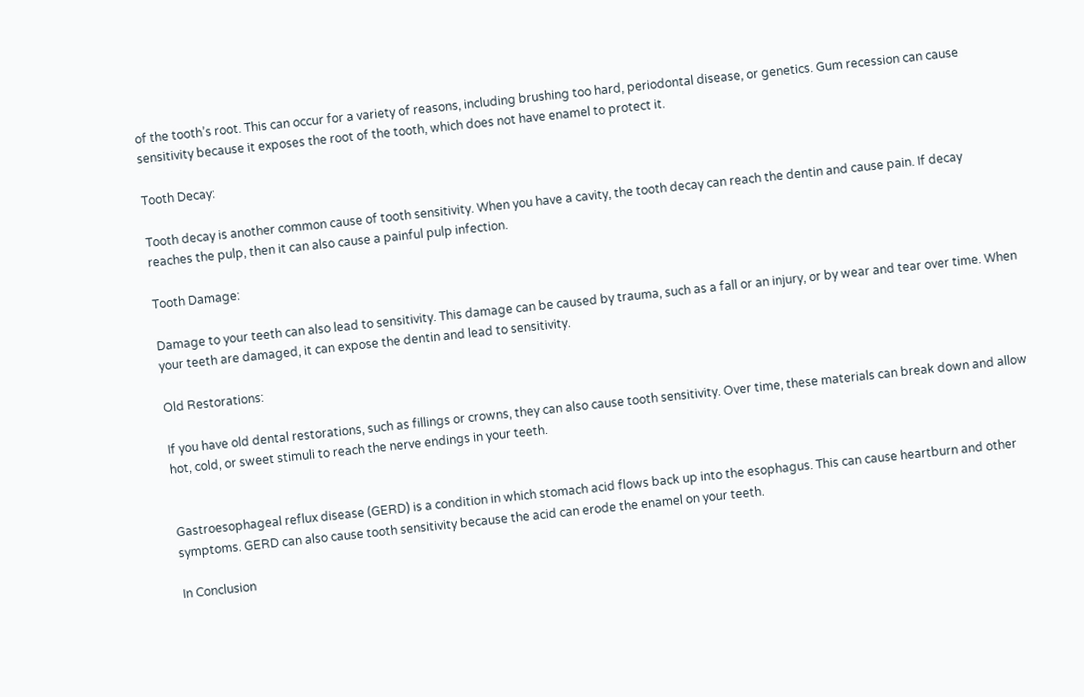of the tooth’s root. This can occur for a variety of reasons, including brushing too hard, periodontal disease, or genetics. Gum recession can cause sensitivity because it exposes the root of the tooth, which does not have enamel to protect it.

Tooth Decay:

Tooth decay is another common cause of tooth sensitivity. When you have a cavity, the tooth decay can reach the dentin and cause pain. If decay reaches the pulp, then it can also cause a painful pulp infection.

Tooth Damage:

Damage to your teeth can also lead to sensitivity. This damage can be caused by trauma, such as a fall or an injury, or by wear and tear over time. When your teeth are damaged, it can expose the dentin and lead to sensitivity.

Old Restorations:

If you have old dental restorations, such as fillings or crowns, they can also cause tooth sensitivity. Over time, these materials can break down and allow hot, cold, or sweet stimuli to reach the nerve endings in your teeth.


Gastroesophageal reflux disease (GERD) is a condition in which stomach acid flows back up into the esophagus. This can cause heartburn and other symptoms. GERD can also cause tooth sensitivity because the acid can erode the enamel on your teeth.

In Conclusion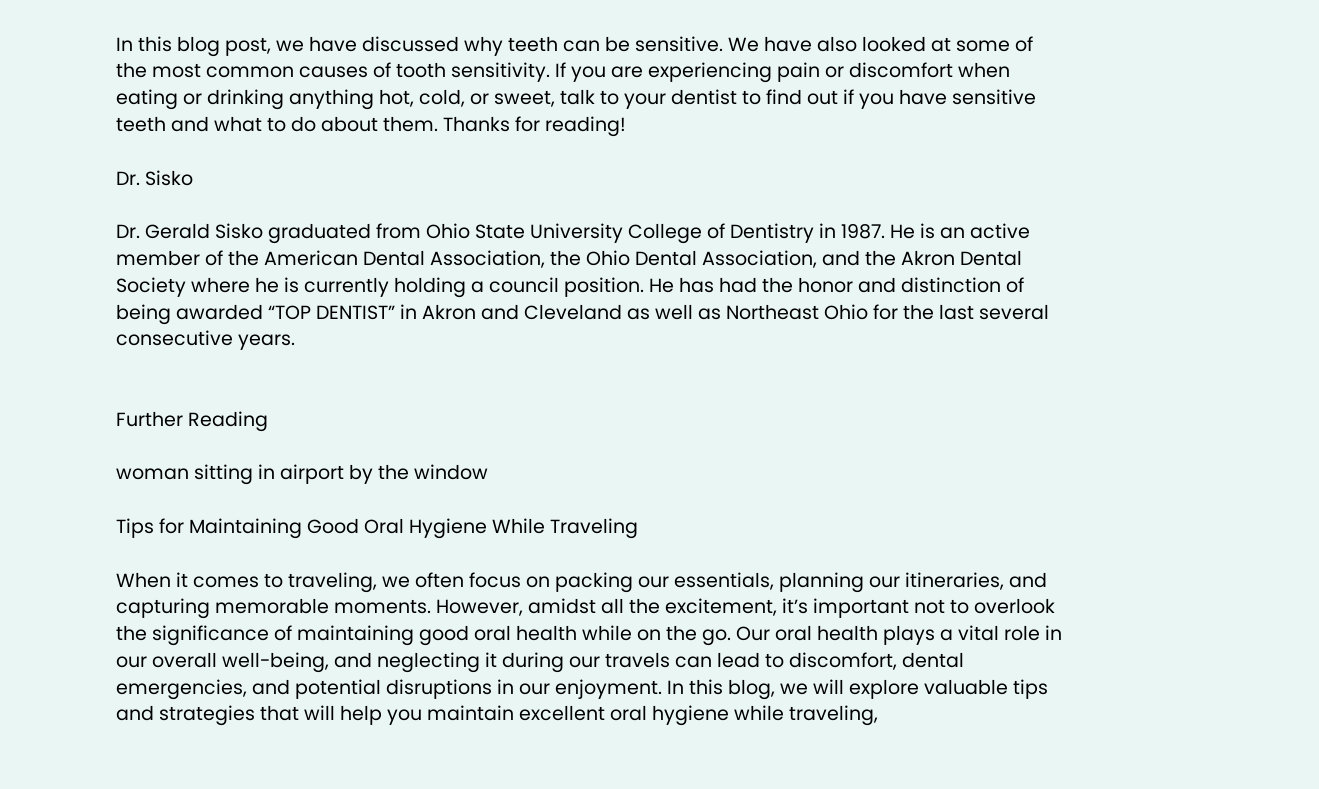In this blog post, we have discussed why teeth can be sensitive. We have also looked at some of the most common causes of tooth sensitivity. If you are experiencing pain or discomfort when eating or drinking anything hot, cold, or sweet, talk to your dentist to find out if you have sensitive teeth and what to do about them. Thanks for reading!

Dr. Sisko

Dr. Gerald Sisko graduated from Ohio State University College of Dentistry in 1987. He is an active member of the American Dental Association, the Ohio Dental Association, and the Akron Dental Society where he is currently holding a council position. He has had the honor and distinction of being awarded “TOP DENTIST” in Akron and Cleveland as well as Northeast Ohio for the last several consecutive years.


Further Reading

woman sitting in airport by the window

Tips for Maintaining Good Oral Hygiene While Traveling

When it comes to traveling, we often focus on packing our essentials, planning our itineraries, and capturing memorable moments. However, amidst all the excitement, it’s important not to overlook the significance of maintaining good oral health while on the go. Our oral health plays a vital role in our overall well-being, and neglecting it during our travels can lead to discomfort, dental emergencies, and potential disruptions in our enjoyment. In this blog, we will explore valuable tips and strategies that will help you maintain excellent oral hygiene while traveling,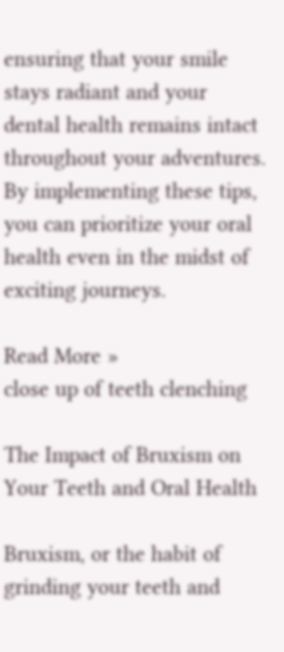ensuring that your smile stays radiant and your dental health remains intact throughout your adventures. By implementing these tips, you can prioritize your oral health even in the midst of exciting journeys.

Read More »
close up of teeth clenching

The Impact of Bruxism on Your Teeth and Oral Health

Bruxism, or the habit of grinding your teeth and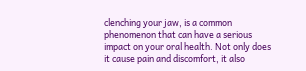clenching your jaw, is a common phenomenon that can have a serious impact on your oral health. Not only does it cause pain and discomfort, it also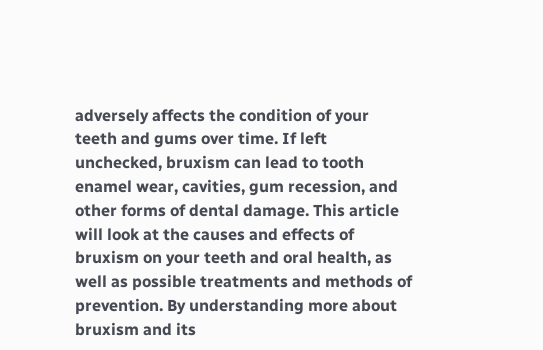adversely affects the condition of your teeth and gums over time. If left unchecked, bruxism can lead to tooth enamel wear, cavities, gum recession, and other forms of dental damage. This article will look at the causes and effects of bruxism on your teeth and oral health, as well as possible treatments and methods of prevention. By understanding more about bruxism and its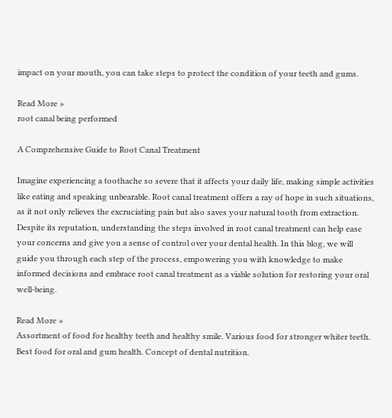impact on your mouth, you can take steps to protect the condition of your teeth and gums.

Read More »
root canal being performed

A Comprehensive Guide to Root Canal Treatment

Imagine experiencing a toothache so severe that it affects your daily life, making simple activities like eating and speaking unbearable. Root canal treatment offers a ray of hope in such situations, as it not only relieves the excruciating pain but also saves your natural tooth from extraction. Despite its reputation, understanding the steps involved in root canal treatment can help ease your concerns and give you a sense of control over your dental health. In this blog, we will guide you through each step of the process, empowering you with knowledge to make informed decisions and embrace root canal treatment as a viable solution for restoring your oral well-being.

Read More »
Assortment of food for healthy teeth and healthy smile. Various food for stronger whiter teeth. Best food for oral and gum health. Concept of dental nutrition.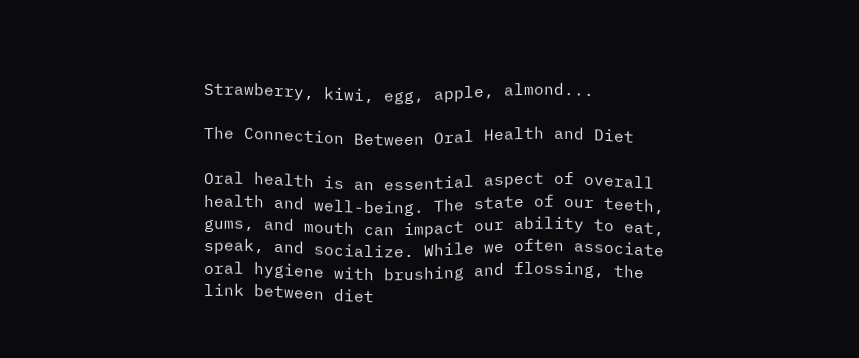Strawberry, kiwi, egg, apple, almond...

The Connection Between Oral Health and Diet

Oral health is an essential aspect of overall health and well-being. The state of our teeth, gums, and mouth can impact our ability to eat, speak, and socialize. While we often associate oral hygiene with brushing and flossing, the link between diet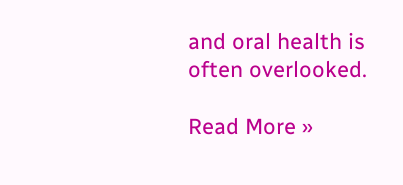and oral health is often overlooked.

Read More »